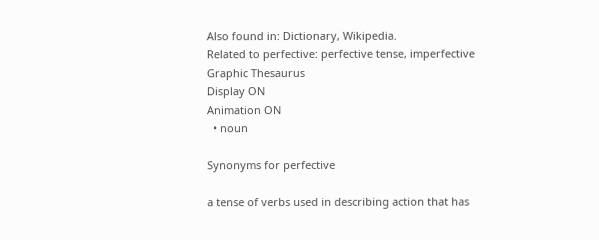Also found in: Dictionary, Wikipedia.
Related to perfective: perfective tense, imperfective
Graphic Thesaurus
Display ON
Animation ON
  • noun

Synonyms for perfective

a tense of verbs used in describing action that has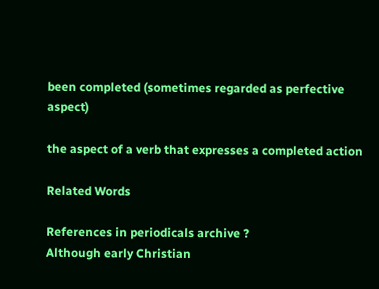been completed (sometimes regarded as perfective aspect)

the aspect of a verb that expresses a completed action

Related Words

References in periodicals archive ?
Although early Christian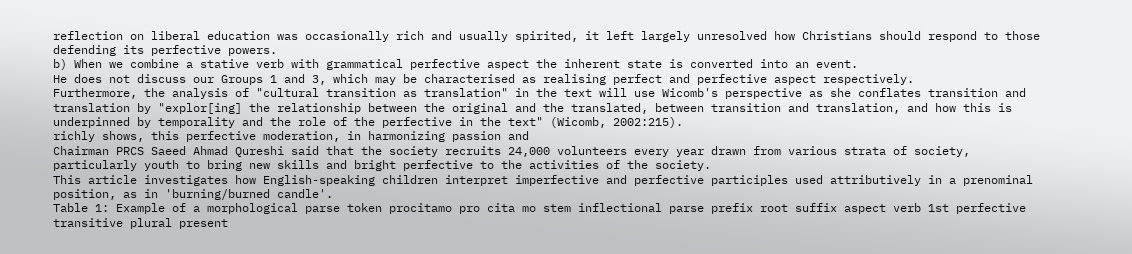reflection on liberal education was occasionally rich and usually spirited, it left largely unresolved how Christians should respond to those defending its perfective powers.
b) When we combine a stative verb with grammatical perfective aspect the inherent state is converted into an event.
He does not discuss our Groups 1 and 3, which may be characterised as realising perfect and perfective aspect respectively.
Furthermore, the analysis of "cultural transition as translation" in the text will use Wicomb's perspective as she conflates transition and translation by "explor[ing] the relationship between the original and the translated, between transition and translation, and how this is underpinned by temporality and the role of the perfective in the text" (Wicomb, 2002:215).
richly shows, this perfective moderation, in harmonizing passion and
Chairman PRCS Saeed Ahmad Qureshi said that the society recruits 24,000 volunteers every year drawn from various strata of society, particularly youth to bring new skills and bright perfective to the activities of the society.
This article investigates how English-speaking children interpret imperfective and perfective participles used attributively in a prenominal position, as in 'burning/burned candle'.
Table 1: Example of a morphological parse token procitamo pro cita mo stem inflectional parse prefix root suffix aspect verb 1st perfective transitive plural present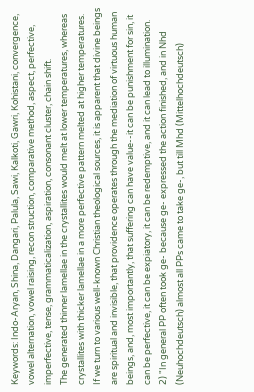Keywords: Indo-Aryan, Shina, Dangari, Palula, Sawi, Kalkoti, Gawri, Kohistani, convergence, vowel alternation, vowel raising, recon struction, comparative method, aspect, perfective, imperfective, tense, grammaticalization, aspiration, consonant cluster, chain shift.
The generated thinner lamellae in the crystallites would melt at lower temperatures, whereas crystallites with thicker lamellae in a more perfective pattern melted at higher temperatures.
If we turn to various well-known Christian theological sources, it is apparent that divine beings are spiritual and invisible, that providence operates through the mediation of virtuous human beings, and, most importantly, that suffering can have value--it can be punishment for sin, it can be perfective, it can be expiatory, it can be redemptive, and it can lead to illumination.
2) "In general PP often took ge- because ge- expressed the action finished, and in Nhd (Neuhochdeutsch) almost all PPs came to take ge-, but till Mhd (Mittelhochdeutsch)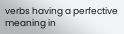verbs having a perfective meaning in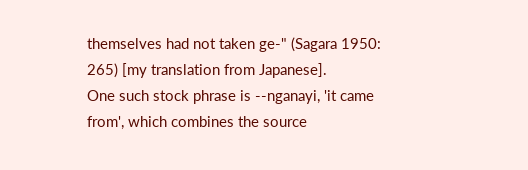themselves had not taken ge-" (Sagara 1950: 265) [my translation from Japanese].
One such stock phrase is --nganayi, 'it came from', which combines the source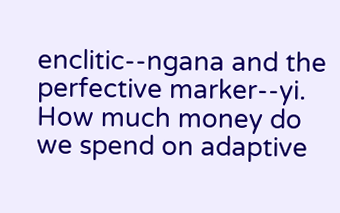enclitic--ngana and the perfective marker--yi.
How much money do we spend on adaptive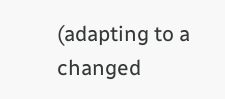(adapting to a changed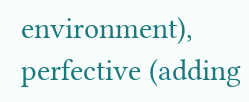environment), perfective (adding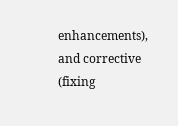enhancements), and corrective (fixing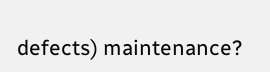defects) maintenance?